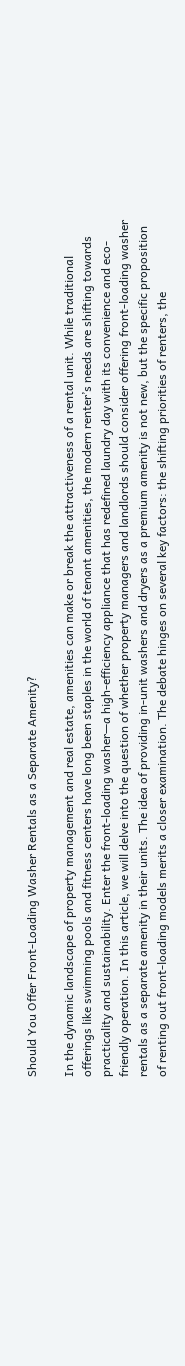Should You Offer Front-Loading Washer Rentals as a Separate Amenity?

In the dynamic landscape of property management and real estate, amenities can make or break the attractiveness of a rental unit. While traditional offerings like swimming pools and fitness centers have long been staples in the world of tenant amenities, the modern renter’s needs are shifting towards practicality and sustainability. Enter the front-loading washer—a high-efficiency appliance that has redefined laundry day with its convenience and eco-friendly operation. In this article, we will delve into the question of whether property managers and landlords should consider offering front-loading washer rentals as a separate amenity in their units. The idea of providing in-unit washers and dryers as a premium amenity is not new, but the specific proposition of renting out front-loading models merits a closer examination. The debate hinges on several key factors: the shifting priorities of renters, the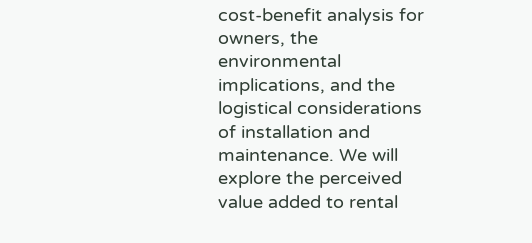cost-benefit analysis for owners, the environmental implications, and the logistical considerations of installation and maintenance. We will explore the perceived value added to rental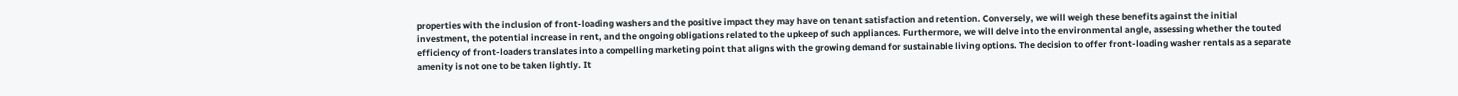properties with the inclusion of front-loading washers and the positive impact they may have on tenant satisfaction and retention. Conversely, we will weigh these benefits against the initial investment, the potential increase in rent, and the ongoing obligations related to the upkeep of such appliances. Furthermore, we will delve into the environmental angle, assessing whether the touted efficiency of front-loaders translates into a compelling marketing point that aligns with the growing demand for sustainable living options. The decision to offer front-loading washer rentals as a separate amenity is not one to be taken lightly. It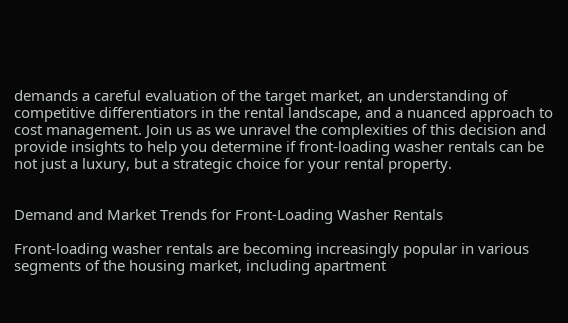demands a careful evaluation of the target market, an understanding of competitive differentiators in the rental landscape, and a nuanced approach to cost management. Join us as we unravel the complexities of this decision and provide insights to help you determine if front-loading washer rentals can be not just a luxury, but a strategic choice for your rental property.


Demand and Market Trends for Front-Loading Washer Rentals

Front-loading washer rentals are becoming increasingly popular in various segments of the housing market, including apartment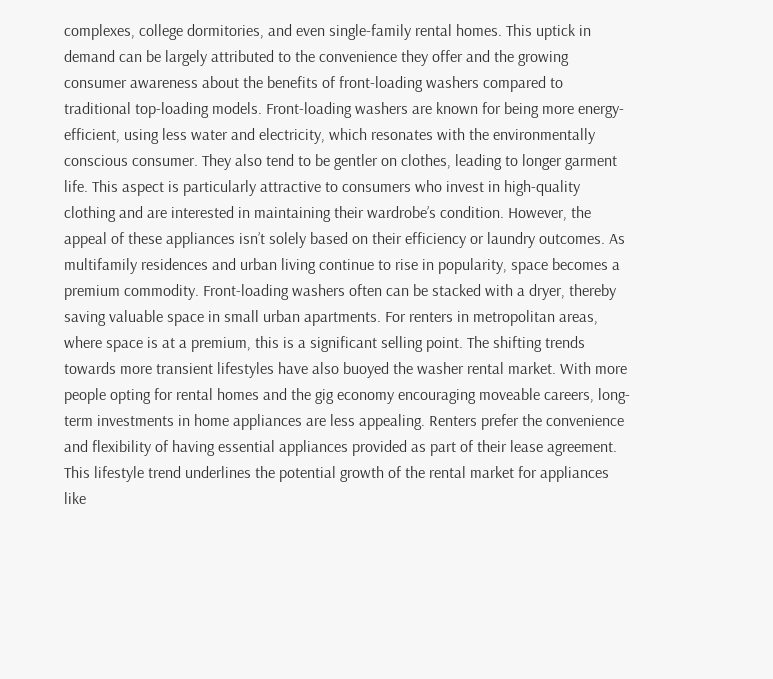complexes, college dormitories, and even single-family rental homes. This uptick in demand can be largely attributed to the convenience they offer and the growing consumer awareness about the benefits of front-loading washers compared to traditional top-loading models. Front-loading washers are known for being more energy-efficient, using less water and electricity, which resonates with the environmentally conscious consumer. They also tend to be gentler on clothes, leading to longer garment life. This aspect is particularly attractive to consumers who invest in high-quality clothing and are interested in maintaining their wardrobe’s condition. However, the appeal of these appliances isn’t solely based on their efficiency or laundry outcomes. As multifamily residences and urban living continue to rise in popularity, space becomes a premium commodity. Front-loading washers often can be stacked with a dryer, thereby saving valuable space in small urban apartments. For renters in metropolitan areas, where space is at a premium, this is a significant selling point. The shifting trends towards more transient lifestyles have also buoyed the washer rental market. With more people opting for rental homes and the gig economy encouraging moveable careers, long-term investments in home appliances are less appealing. Renters prefer the convenience and flexibility of having essential appliances provided as part of their lease agreement. This lifestyle trend underlines the potential growth of the rental market for appliances like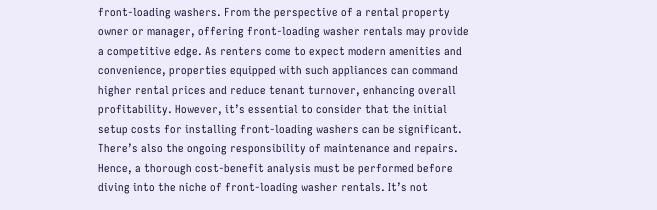front-loading washers. From the perspective of a rental property owner or manager, offering front-loading washer rentals may provide a competitive edge. As renters come to expect modern amenities and convenience, properties equipped with such appliances can command higher rental prices and reduce tenant turnover, enhancing overall profitability. However, it’s essential to consider that the initial setup costs for installing front-loading washers can be significant. There’s also the ongoing responsibility of maintenance and repairs. Hence, a thorough cost-benefit analysis must be performed before diving into the niche of front-loading washer rentals. It’s not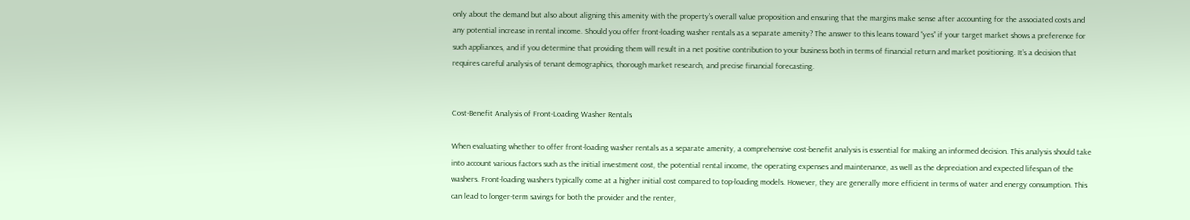only about the demand but also about aligning this amenity with the property’s overall value proposition and ensuring that the margins make sense after accounting for the associated costs and any potential increase in rental income. Should you offer front-loading washer rentals as a separate amenity? The answer to this leans toward “yes” if your target market shows a preference for such appliances, and if you determine that providing them will result in a net positive contribution to your business both in terms of financial return and market positioning. It’s a decision that requires careful analysis of tenant demographics, thorough market research, and precise financial forecasting.


Cost-Benefit Analysis of Front-Loading Washer Rentals

When evaluating whether to offer front-loading washer rentals as a separate amenity, a comprehensive cost-benefit analysis is essential for making an informed decision. This analysis should take into account various factors such as the initial investment cost, the potential rental income, the operating expenses and maintenance, as well as the depreciation and expected lifespan of the washers. Front-loading washers typically come at a higher initial cost compared to top-loading models. However, they are generally more efficient in terms of water and energy consumption. This can lead to longer-term savings for both the provider and the renter,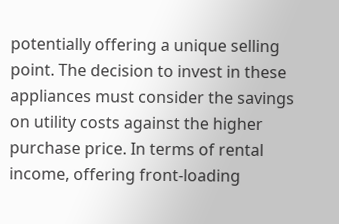potentially offering a unique selling point. The decision to invest in these appliances must consider the savings on utility costs against the higher purchase price. In terms of rental income, offering front-loading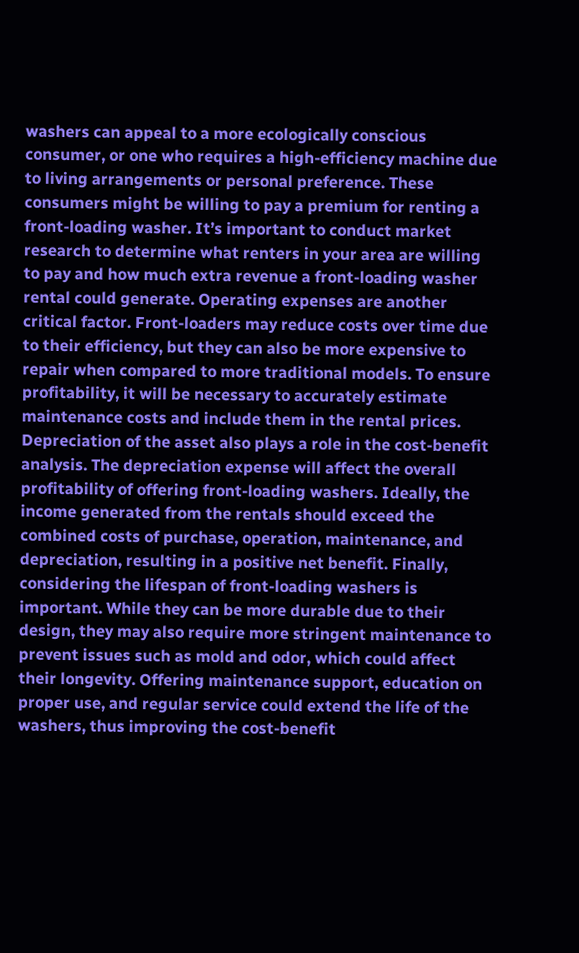washers can appeal to a more ecologically conscious consumer, or one who requires a high-efficiency machine due to living arrangements or personal preference. These consumers might be willing to pay a premium for renting a front-loading washer. It’s important to conduct market research to determine what renters in your area are willing to pay and how much extra revenue a front-loading washer rental could generate. Operating expenses are another critical factor. Front-loaders may reduce costs over time due to their efficiency, but they can also be more expensive to repair when compared to more traditional models. To ensure profitability, it will be necessary to accurately estimate maintenance costs and include them in the rental prices. Depreciation of the asset also plays a role in the cost-benefit analysis. The depreciation expense will affect the overall profitability of offering front-loading washers. Ideally, the income generated from the rentals should exceed the combined costs of purchase, operation, maintenance, and depreciation, resulting in a positive net benefit. Finally, considering the lifespan of front-loading washers is important. While they can be more durable due to their design, they may also require more stringent maintenance to prevent issues such as mold and odor, which could affect their longevity. Offering maintenance support, education on proper use, and regular service could extend the life of the washers, thus improving the cost-benefit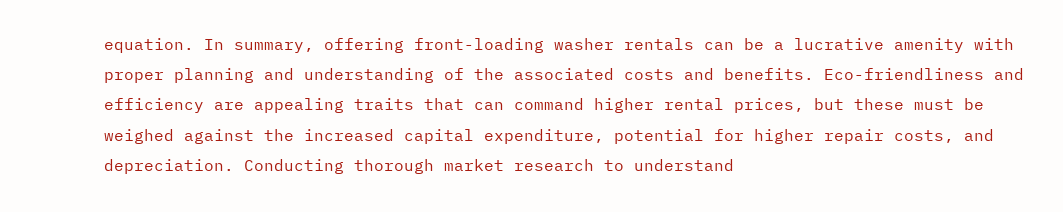equation. In summary, offering front-loading washer rentals can be a lucrative amenity with proper planning and understanding of the associated costs and benefits. Eco-friendliness and efficiency are appealing traits that can command higher rental prices, but these must be weighed against the increased capital expenditure, potential for higher repair costs, and depreciation. Conducting thorough market research to understand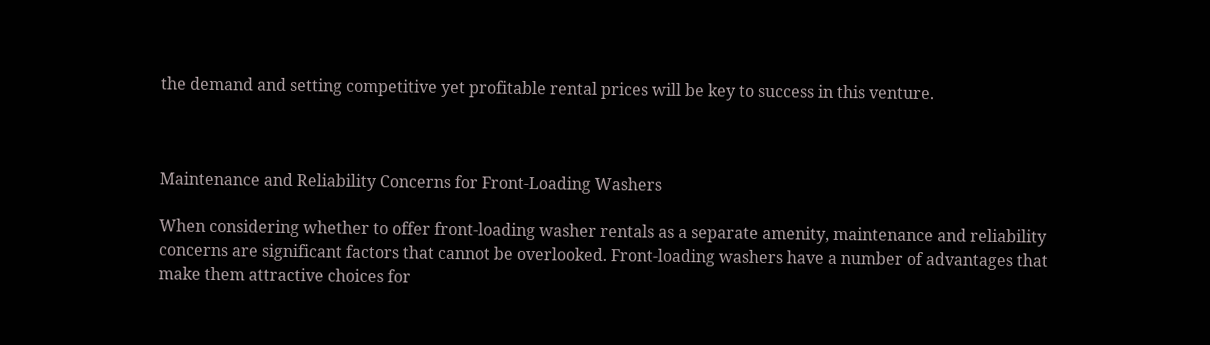the demand and setting competitive yet profitable rental prices will be key to success in this venture.



Maintenance and Reliability Concerns for Front-Loading Washers

When considering whether to offer front-loading washer rentals as a separate amenity, maintenance and reliability concerns are significant factors that cannot be overlooked. Front-loading washers have a number of advantages that make them attractive choices for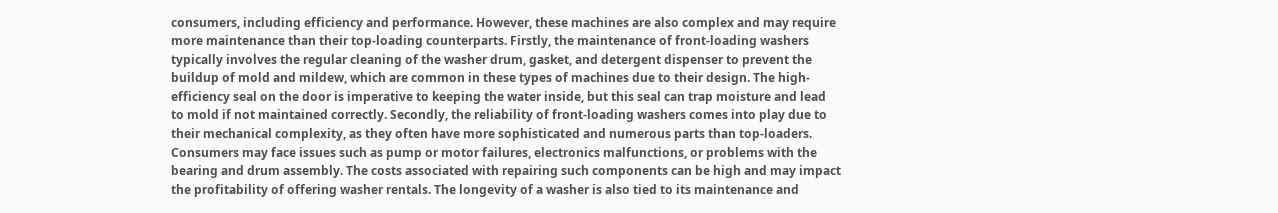consumers, including efficiency and performance. However, these machines are also complex and may require more maintenance than their top-loading counterparts. Firstly, the maintenance of front-loading washers typically involves the regular cleaning of the washer drum, gasket, and detergent dispenser to prevent the buildup of mold and mildew, which are common in these types of machines due to their design. The high-efficiency seal on the door is imperative to keeping the water inside, but this seal can trap moisture and lead to mold if not maintained correctly. Secondly, the reliability of front-loading washers comes into play due to their mechanical complexity, as they often have more sophisticated and numerous parts than top-loaders. Consumers may face issues such as pump or motor failures, electronics malfunctions, or problems with the bearing and drum assembly. The costs associated with repairing such components can be high and may impact the profitability of offering washer rentals. The longevity of a washer is also tied to its maintenance and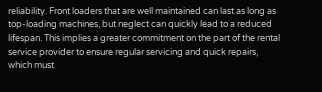reliability. Front loaders that are well maintained can last as long as top-loading machines, but neglect can quickly lead to a reduced lifespan. This implies a greater commitment on the part of the rental service provider to ensure regular servicing and quick repairs, which must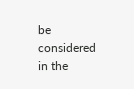be considered in the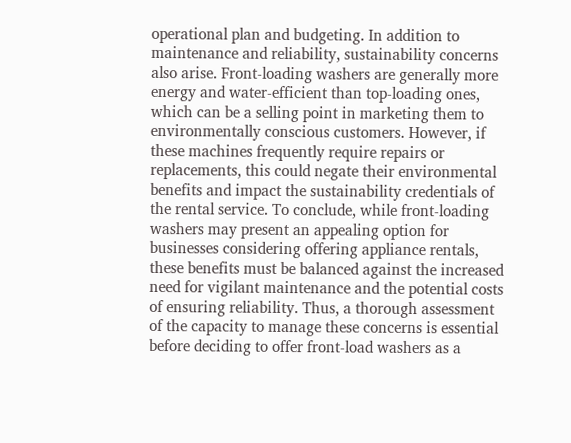operational plan and budgeting. In addition to maintenance and reliability, sustainability concerns also arise. Front-loading washers are generally more energy and water-efficient than top-loading ones, which can be a selling point in marketing them to environmentally conscious customers. However, if these machines frequently require repairs or replacements, this could negate their environmental benefits and impact the sustainability credentials of the rental service. To conclude, while front-loading washers may present an appealing option for businesses considering offering appliance rentals, these benefits must be balanced against the increased need for vigilant maintenance and the potential costs of ensuring reliability. Thus, a thorough assessment of the capacity to manage these concerns is essential before deciding to offer front-load washers as a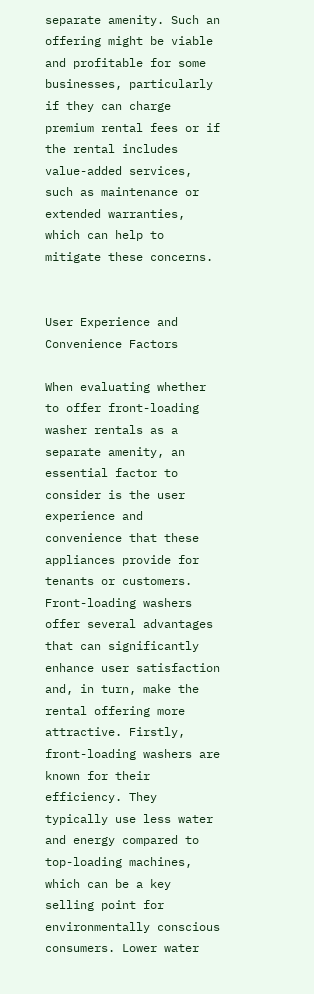separate amenity. Such an offering might be viable and profitable for some businesses, particularly if they can charge premium rental fees or if the rental includes value-added services, such as maintenance or extended warranties, which can help to mitigate these concerns.


User Experience and Convenience Factors

When evaluating whether to offer front-loading washer rentals as a separate amenity, an essential factor to consider is the user experience and convenience that these appliances provide for tenants or customers. Front-loading washers offer several advantages that can significantly enhance user satisfaction and, in turn, make the rental offering more attractive. Firstly, front-loading washers are known for their efficiency. They typically use less water and energy compared to top-loading machines, which can be a key selling point for environmentally conscious consumers. Lower water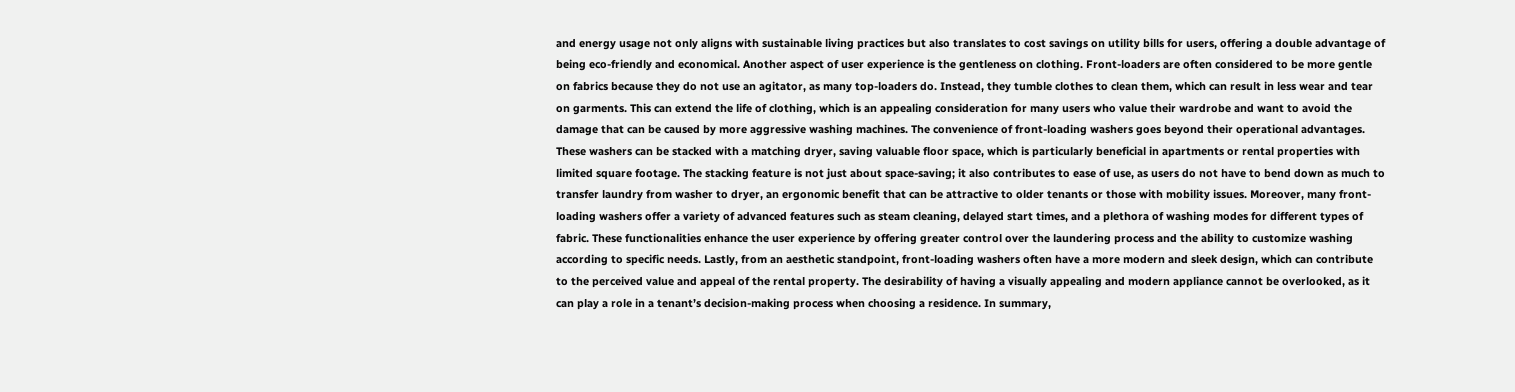and energy usage not only aligns with sustainable living practices but also translates to cost savings on utility bills for users, offering a double advantage of being eco-friendly and economical. Another aspect of user experience is the gentleness on clothing. Front-loaders are often considered to be more gentle on fabrics because they do not use an agitator, as many top-loaders do. Instead, they tumble clothes to clean them, which can result in less wear and tear on garments. This can extend the life of clothing, which is an appealing consideration for many users who value their wardrobe and want to avoid the damage that can be caused by more aggressive washing machines. The convenience of front-loading washers goes beyond their operational advantages. These washers can be stacked with a matching dryer, saving valuable floor space, which is particularly beneficial in apartments or rental properties with limited square footage. The stacking feature is not just about space-saving; it also contributes to ease of use, as users do not have to bend down as much to transfer laundry from washer to dryer, an ergonomic benefit that can be attractive to older tenants or those with mobility issues. Moreover, many front-loading washers offer a variety of advanced features such as steam cleaning, delayed start times, and a plethora of washing modes for different types of fabric. These functionalities enhance the user experience by offering greater control over the laundering process and the ability to customize washing according to specific needs. Lastly, from an aesthetic standpoint, front-loading washers often have a more modern and sleek design, which can contribute to the perceived value and appeal of the rental property. The desirability of having a visually appealing and modern appliance cannot be overlooked, as it can play a role in a tenant’s decision-making process when choosing a residence. In summary,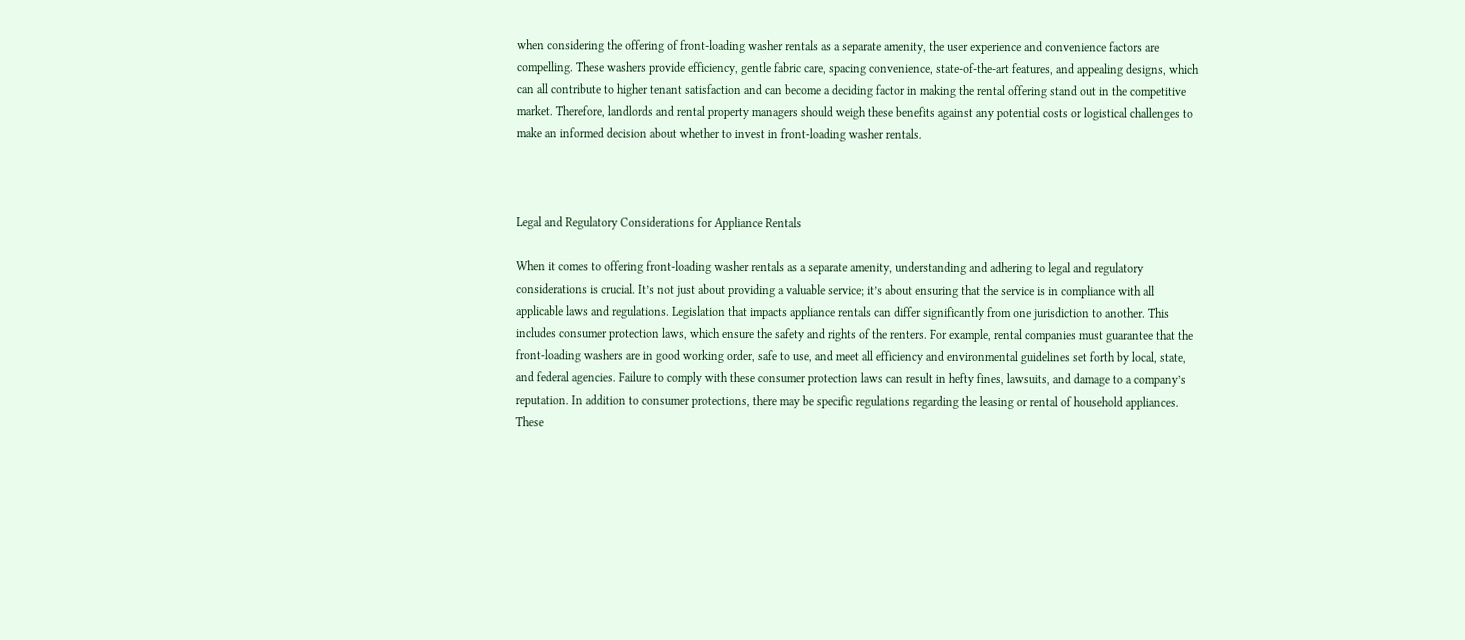when considering the offering of front-loading washer rentals as a separate amenity, the user experience and convenience factors are compelling. These washers provide efficiency, gentle fabric care, spacing convenience, state-of-the-art features, and appealing designs, which can all contribute to higher tenant satisfaction and can become a deciding factor in making the rental offering stand out in the competitive market. Therefore, landlords and rental property managers should weigh these benefits against any potential costs or logistical challenges to make an informed decision about whether to invest in front-loading washer rentals.



Legal and Regulatory Considerations for Appliance Rentals

When it comes to offering front-loading washer rentals as a separate amenity, understanding and adhering to legal and regulatory considerations is crucial. It’s not just about providing a valuable service; it’s about ensuring that the service is in compliance with all applicable laws and regulations. Legislation that impacts appliance rentals can differ significantly from one jurisdiction to another. This includes consumer protection laws, which ensure the safety and rights of the renters. For example, rental companies must guarantee that the front-loading washers are in good working order, safe to use, and meet all efficiency and environmental guidelines set forth by local, state, and federal agencies. Failure to comply with these consumer protection laws can result in hefty fines, lawsuits, and damage to a company’s reputation. In addition to consumer protections, there may be specific regulations regarding the leasing or rental of household appliances. These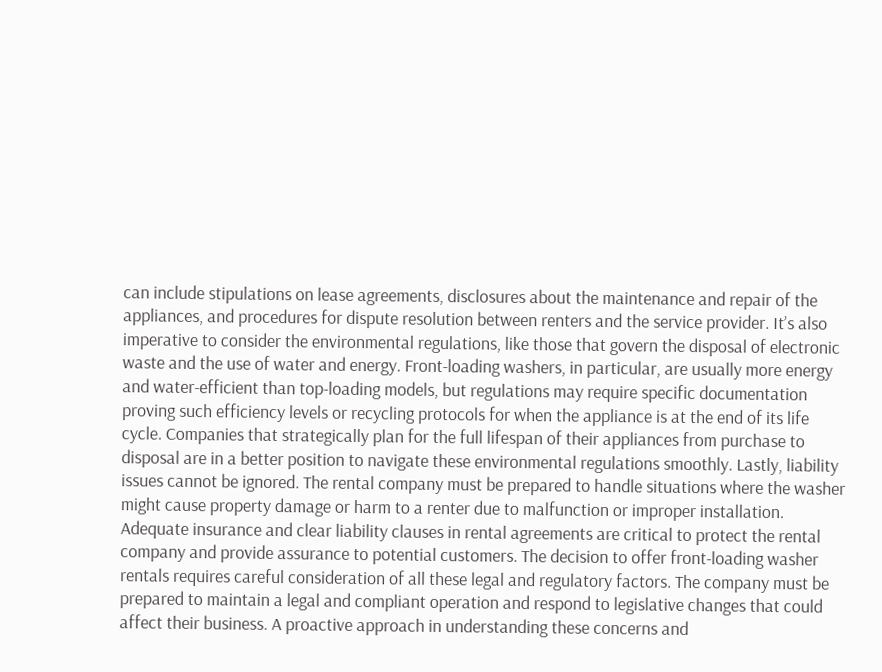can include stipulations on lease agreements, disclosures about the maintenance and repair of the appliances, and procedures for dispute resolution between renters and the service provider. It’s also imperative to consider the environmental regulations, like those that govern the disposal of electronic waste and the use of water and energy. Front-loading washers, in particular, are usually more energy and water-efficient than top-loading models, but regulations may require specific documentation proving such efficiency levels or recycling protocols for when the appliance is at the end of its life cycle. Companies that strategically plan for the full lifespan of their appliances from purchase to disposal are in a better position to navigate these environmental regulations smoothly. Lastly, liability issues cannot be ignored. The rental company must be prepared to handle situations where the washer might cause property damage or harm to a renter due to malfunction or improper installation. Adequate insurance and clear liability clauses in rental agreements are critical to protect the rental company and provide assurance to potential customers. The decision to offer front-loading washer rentals requires careful consideration of all these legal and regulatory factors. The company must be prepared to maintain a legal and compliant operation and respond to legislative changes that could affect their business. A proactive approach in understanding these concerns and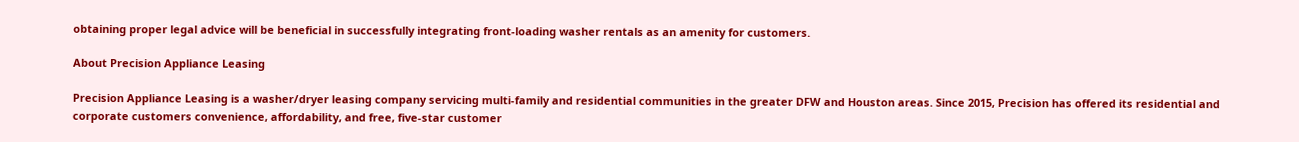obtaining proper legal advice will be beneficial in successfully integrating front-loading washer rentals as an amenity for customers.

About Precision Appliance Leasing

Precision Appliance Leasing is a washer/dryer leasing company servicing multi-family and residential communities in the greater DFW and Houston areas. Since 2015, Precision has offered its residential and corporate customers convenience, affordability, and free, five-star customer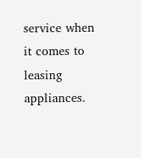service when it comes to leasing appliances.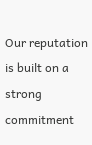Our reputation is built on a strong commitment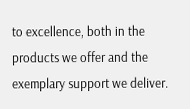to excellence, both in the products we offer and the exemplary support we deliver.